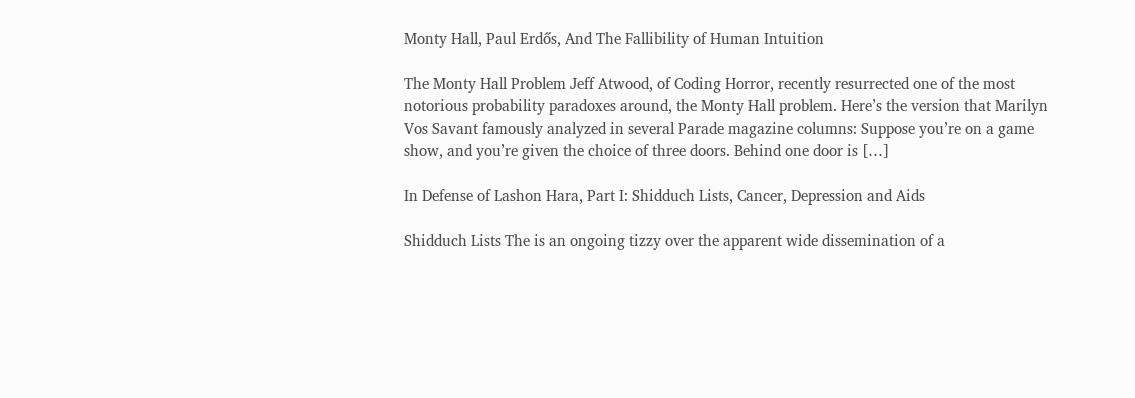Monty Hall, Paul Erdős, And The Fallibility of Human Intuition

The Monty Hall Problem Jeff Atwood, of Coding Horror, recently resurrected one of the most notorious probability paradoxes around, the Monty Hall problem. Here’s the version that Marilyn Vos Savant famously analyzed in several Parade magazine columns: Suppose you’re on a game show, and you’re given the choice of three doors. Behind one door is […]

In Defense of Lashon Hara, Part I: Shidduch Lists, Cancer, Depression and Aids

Shidduch Lists The is an ongoing tizzy over the apparent wide dissemination of a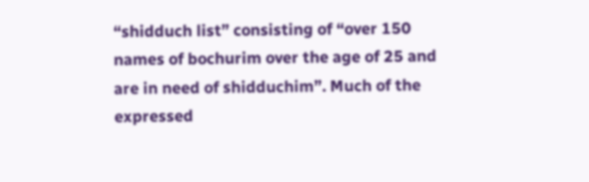“shidduch list” consisting of “over 150 names of bochurim over the age of 25 and are in need of shidduchim”. Much of the expressed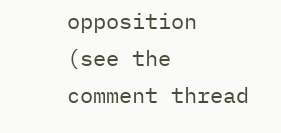opposition (see the comment thread